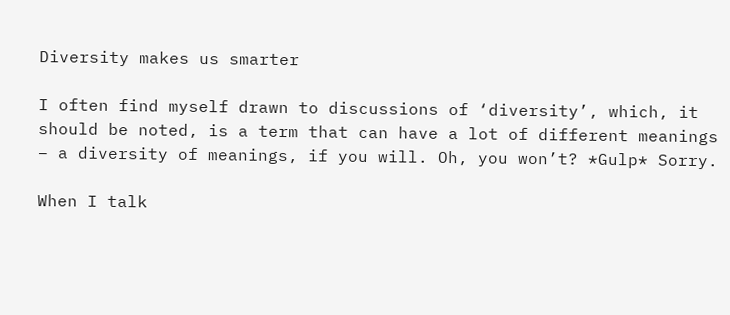Diversity makes us smarter

I often find myself drawn to discussions of ‘diversity’, which, it should be noted, is a term that can have a lot of different meanings – a diversity of meanings, if you will. Oh, you won’t? *Gulp* Sorry.

When I talk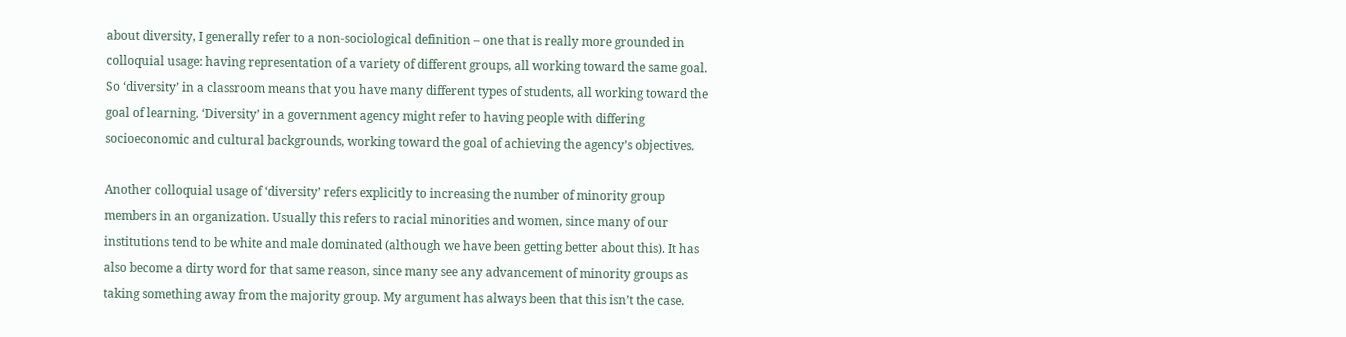about diversity, I generally refer to a non-sociological definition – one that is really more grounded in colloquial usage: having representation of a variety of different groups, all working toward the same goal. So ‘diversity’ in a classroom means that you have many different types of students, all working toward the goal of learning. ‘Diversity’ in a government agency might refer to having people with differing socioeconomic and cultural backgrounds, working toward the goal of achieving the agency’s objectives.

Another colloquial usage of ‘diversity’ refers explicitly to increasing the number of minority group members in an organization. Usually this refers to racial minorities and women, since many of our institutions tend to be white and male dominated (although we have been getting better about this). It has also become a dirty word for that same reason, since many see any advancement of minority groups as taking something away from the majority group. My argument has always been that this isn’t the case.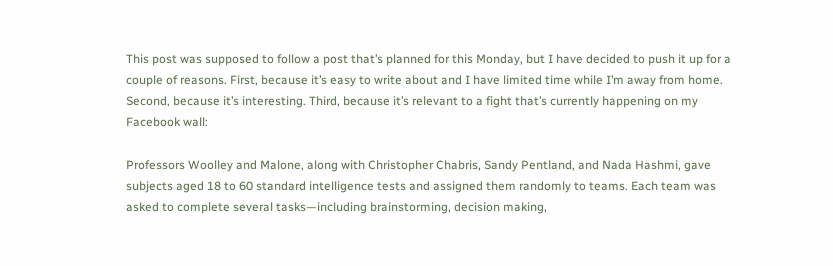This post was supposed to follow a post that’s planned for this Monday, but I have decided to push it up for a couple of reasons. First, because it’s easy to write about and I have limited time while I’m away from home. Second, because it’s interesting. Third, because it’s relevant to a fight that’s currently happening on my Facebook wall:

Professors Woolley and Malone, along with Christopher Chabris, Sandy Pentland, and Nada Hashmi, gave subjects aged 18 to 60 standard intelligence tests and assigned them randomly to teams. Each team was asked to complete several tasks—including brainstorming, decision making,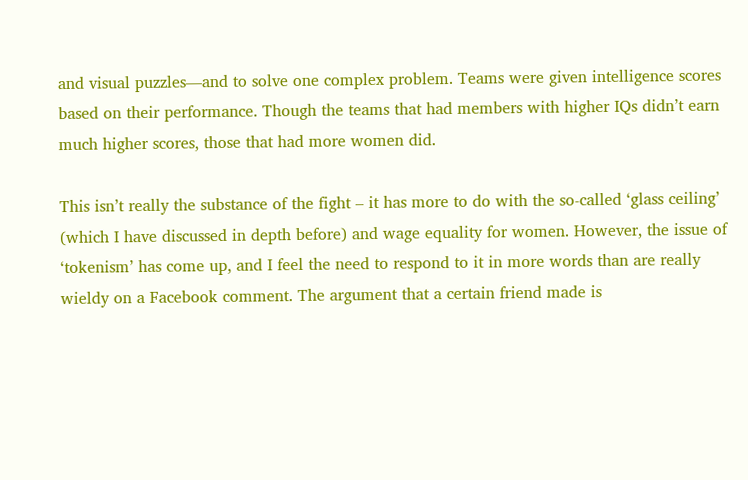and visual puzzles—and to solve one complex problem. Teams were given intelligence scores based on their performance. Though the teams that had members with higher IQs didn’t earn much higher scores, those that had more women did.

This isn’t really the substance of the fight – it has more to do with the so-called ‘glass ceiling’ (which I have discussed in depth before) and wage equality for women. However, the issue of ‘tokenism’ has come up, and I feel the need to respond to it in more words than are really wieldy on a Facebook comment. The argument that a certain friend made is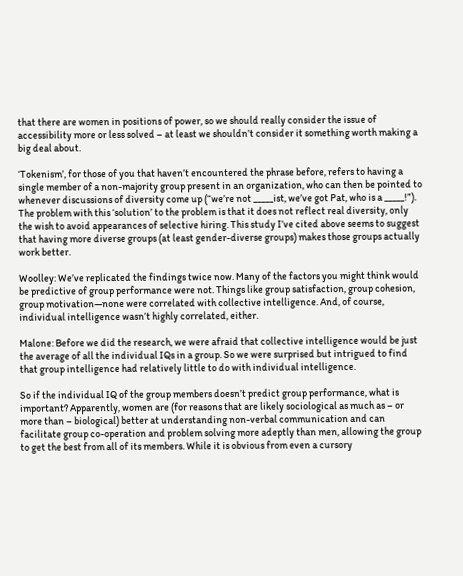that there are women in positions of power, so we should really consider the issue of accessibility more or less solved – at least we shouldn’t consider it something worth making a big deal about.

‘Tokenism’, for those of you that haven’t encountered the phrase before, refers to having a single member of a non-majority group present in an organization, who can then be pointed to whenever discussions of diversity come up (“we’re not _____ist, we’ve got Pat, who is a _____!”). The problem with this ‘solution’ to the problem is that it does not reflect real diversity, only the wish to avoid appearances of selective hiring. This study I’ve cited above seems to suggest that having more diverse groups (at least gender-diverse groups) makes those groups actually work better.

Woolley: We’ve replicated the findings twice now. Many of the factors you might think would be predictive of group performance were not. Things like group satisfaction, group cohesion, group motivation—none were correlated with collective intelligence. And, of course, individual intelligence wasn’t highly correlated, either.

Malone: Before we did the research, we were afraid that collective intelligence would be just the average of all the individual IQs in a group. So we were surprised but intrigued to find that group intelligence had relatively little to do with individual intelligence.

So if the individual IQ of the group members doesn’t predict group performance, what is important? Apparently, women are (for reasons that are likely sociological as much as – or more than – biological) better at understanding non-verbal communication and can facilitate group co-operation and problem solving more adeptly than men, allowing the group to get the best from all of its members. While it is obvious from even a cursory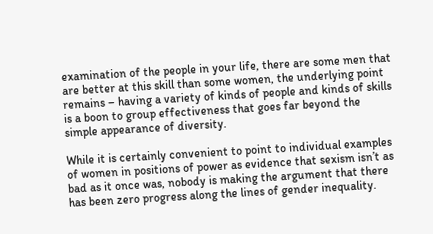examination of the people in your life, there are some men that are better at this skill than some women, the underlying point remains – having a variety of kinds of people and kinds of skills is a boon to group effectiveness that goes far beyond the simple appearance of diversity.

While it is certainly convenient to point to individual examples of women in positions of power as evidence that sexism isn’t as bad as it once was, nobody is making the argument that there has been zero progress along the lines of gender inequality.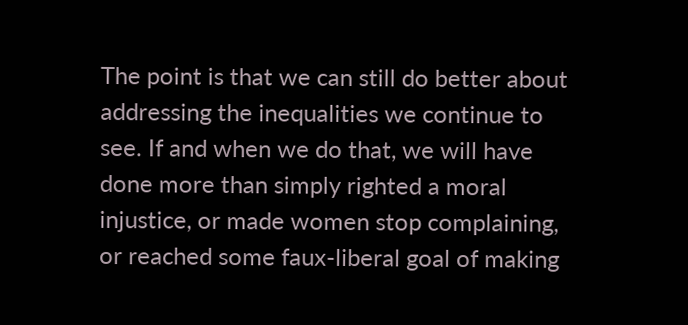The point is that we can still do better about addressing the inequalities we continue to see. If and when we do that, we will have done more than simply righted a moral injustice, or made women stop complaining, or reached some faux-liberal goal of making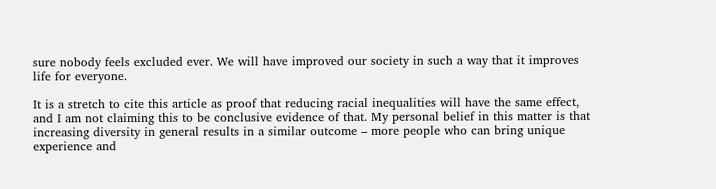sure nobody feels excluded ever. We will have improved our society in such a way that it improves life for everyone.

It is a stretch to cite this article as proof that reducing racial inequalities will have the same effect, and I am not claiming this to be conclusive evidence of that. My personal belief in this matter is that increasing diversity in general results in a similar outcome – more people who can bring unique experience and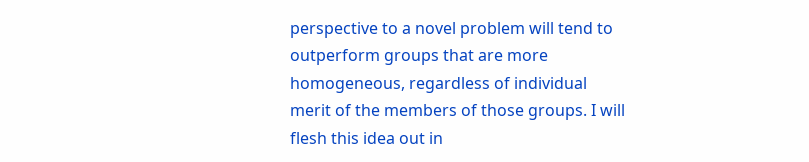perspective to a novel problem will tend to outperform groups that are more homogeneous, regardless of individual merit of the members of those groups. I will flesh this idea out in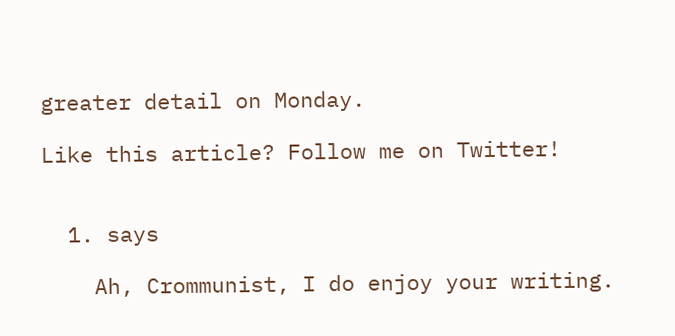greater detail on Monday.

Like this article? Follow me on Twitter!


  1. says

    Ah, Crommunist, I do enjoy your writing.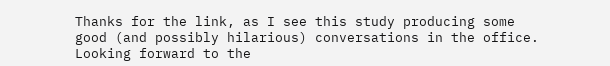Thanks for the link, as I see this study producing some good (and possibly hilarious) conversations in the office. Looking forward to the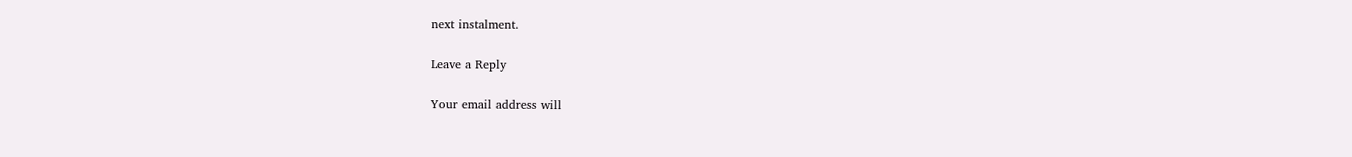next instalment.

Leave a Reply

Your email address will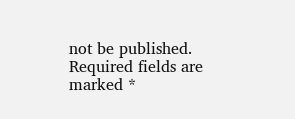not be published. Required fields are marked *